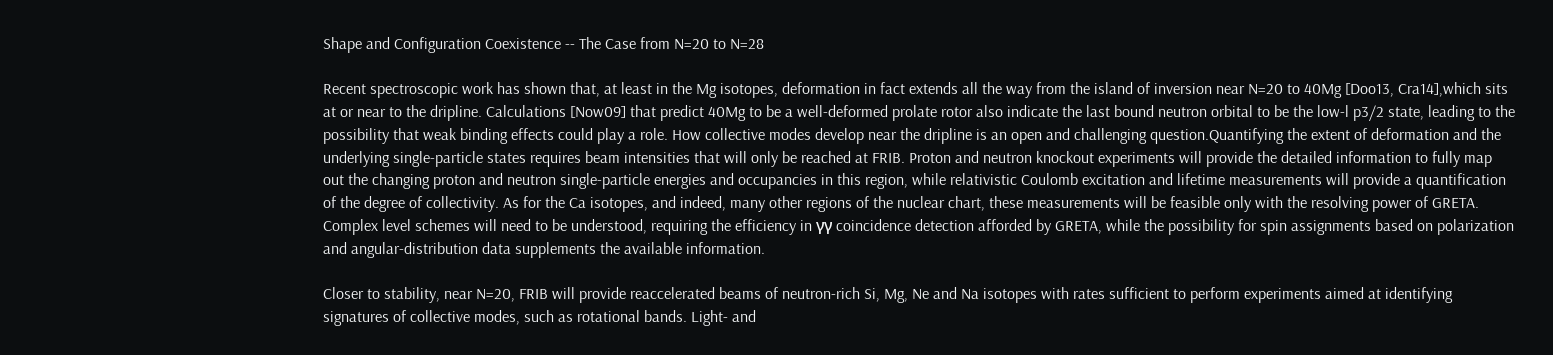Shape and Configuration Coexistence -- The Case from N=20 to N=28

Recent spectroscopic work has shown that, at least in the Mg isotopes, deformation in fact extends all the way from the island of inversion near N=20 to 40Mg [Doo13, Cra14],which sits at or near to the dripline. Calculations [Now09] that predict 40Mg to be a well-deformed prolate rotor also indicate the last bound neutron orbital to be the low-l p3/2 state, leading to the possibility that weak binding effects could play a role. How collective modes develop near the dripline is an open and challenging question.Quantifying the extent of deformation and the underlying single-particle states requires beam intensities that will only be reached at FRIB. Proton and neutron knockout experiments will provide the detailed information to fully map out the changing proton and neutron single-particle energies and occupancies in this region, while relativistic Coulomb excitation and lifetime measurements will provide a quantification of the degree of collectivity. As for the Ca isotopes, and indeed, many other regions of the nuclear chart, these measurements will be feasible only with the resolving power of GRETA. Complex level schemes will need to be understood, requiring the efficiency in γγ coincidence detection afforded by GRETA, while the possibility for spin assignments based on polarization and angular-distribution data supplements the available information.

Closer to stability, near N=20, FRIB will provide reaccelerated beams of neutron-rich Si, Mg, Ne and Na isotopes with rates sufficient to perform experiments aimed at identifying signatures of collective modes, such as rotational bands. Light- and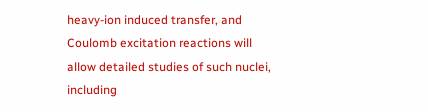heavy-ion induced transfer, and Coulomb excitation reactions will allow detailed studies of such nuclei, including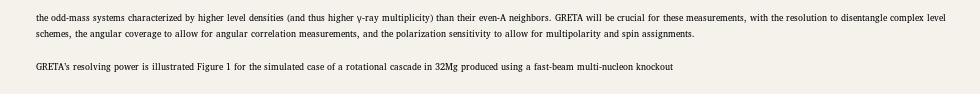the odd-mass systems characterized by higher level densities (and thus higher γ-ray multiplicity) than their even-A neighbors. GRETA will be crucial for these measurements, with the resolution to disentangle complex level schemes, the angular coverage to allow for angular correlation measurements, and the polarization sensitivity to allow for multipolarity and spin assignments.

GRETA’s resolving power is illustrated Figure 1 for the simulated case of a rotational cascade in 32Mg produced using a fast-beam multi-nucleon knockout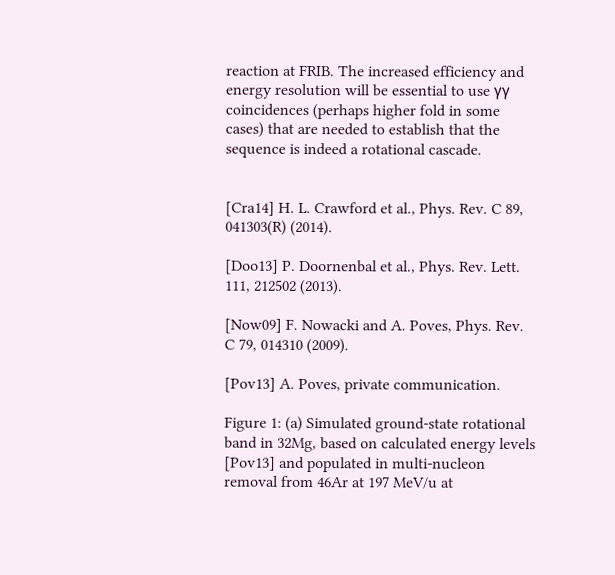reaction at FRIB. The increased efficiency and energy resolution will be essential to use γγ coincidences (perhaps higher fold in some cases) that are needed to establish that the sequence is indeed a rotational cascade.


[Cra14] H. L. Crawford et al., Phys. Rev. C 89, 041303(R) (2014).

[Doo13] P. Doornenbal et al., Phys. Rev. Lett. 111, 212502 (2013).

[Now09] F. Nowacki and A. Poves, Phys. Rev. C 79, 014310 (2009).

[Pov13] A. Poves, private communication.

Figure 1: (a) Simulated ground-state rotational band in 32Mg, based on calculated energy levels [Pov13] and populated in multi-nucleon removal from 46Ar at 197 MeV/u at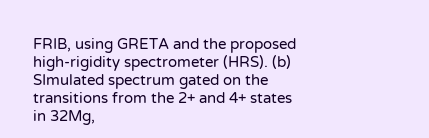FRIB, using GRETA and the proposed high-rigidity spectrometer (HRS). (b) SImulated spectrum gated on the transitions from the 2+ and 4+ states in 32Mg,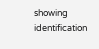showing identification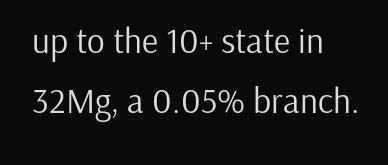up to the 10+ state in 32Mg, a 0.05% branch.